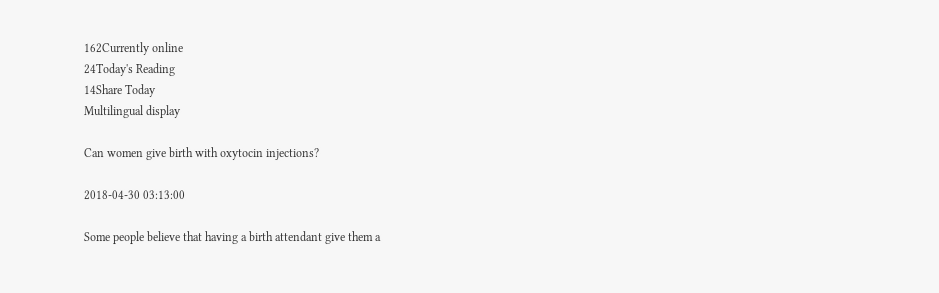162Currently online
24Today's Reading
14Share Today
Multilingual display

Can women give birth with oxytocin injections?

2018-04-30 03:13:00

Some people believe that having a birth attendant give them a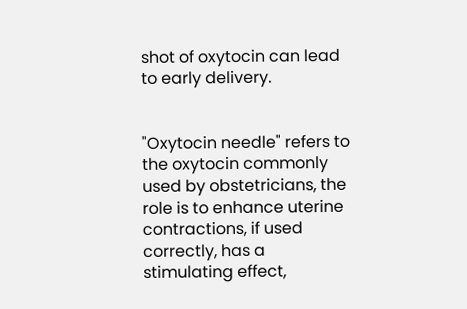shot of oxytocin can lead to early delivery.


"Oxytocin needle" refers to the oxytocin commonly used by obstetricians, the role is to enhance uterine contractions, if used correctly, has a stimulating effect,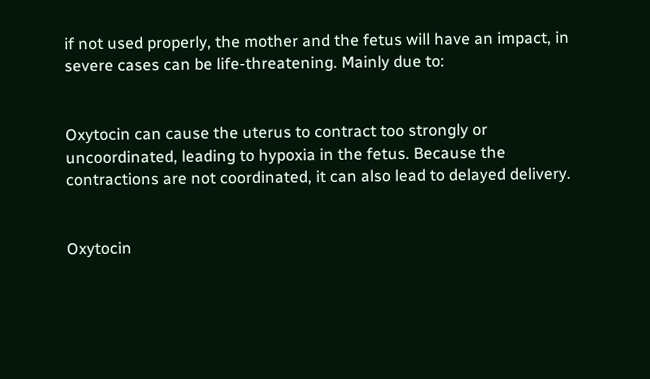if not used properly, the mother and the fetus will have an impact, in severe cases can be life-threatening. Mainly due to:


Oxytocin can cause the uterus to contract too strongly or uncoordinated, leading to hypoxia in the fetus. Because the contractions are not coordinated, it can also lead to delayed delivery.


Oxytocin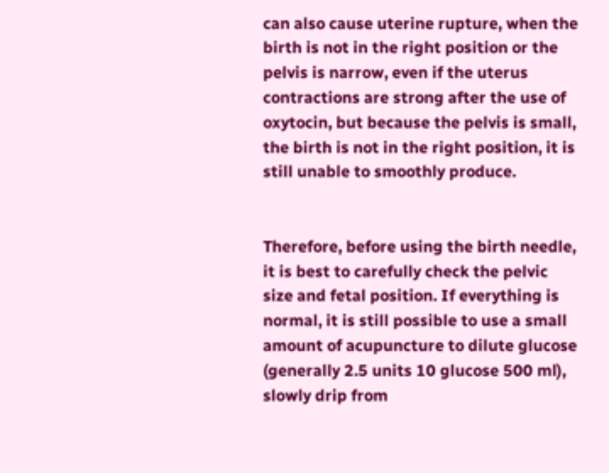can also cause uterine rupture, when the birth is not in the right position or the pelvis is narrow, even if the uterus contractions are strong after the use of oxytocin, but because the pelvis is small, the birth is not in the right position, it is still unable to smoothly produce.


Therefore, before using the birth needle, it is best to carefully check the pelvic size and fetal position. If everything is normal, it is still possible to use a small amount of acupuncture to dilute glucose (generally 2.5 units 10 glucose 500 ml), slowly drip from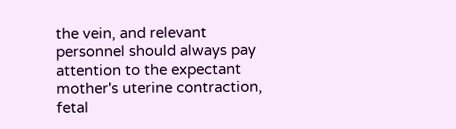the vein, and relevant personnel should always pay attention to the expectant mother's uterine contraction, fetal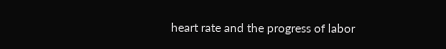heart rate and the progress of labor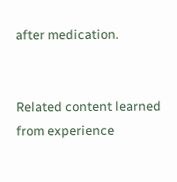after medication.


Related content learned from experience